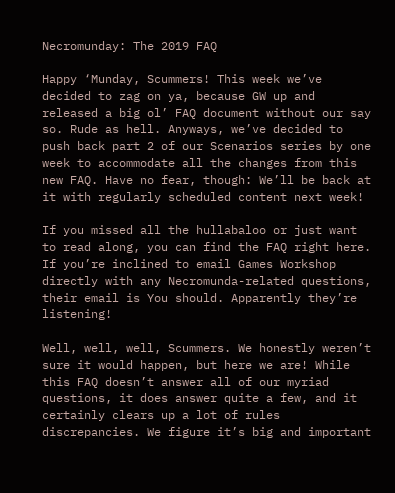Necromunday: The 2019 FAQ

Happy ‘Munday, Scummers! This week we’ve decided to zag on ya, because GW up and released a big ol’ FAQ document without our say so. Rude as hell. Anyways, we’ve decided to push back part 2 of our Scenarios series by one week to accommodate all the changes from this new FAQ. Have no fear, though: We’ll be back at it with regularly scheduled content next week!

If you missed all the hullabaloo or just want to read along, you can find the FAQ right here. If you’re inclined to email Games Workshop directly with any Necromunda-related questions, their email is You should. Apparently they’re listening!

Well, well, well, Scummers. We honestly weren’t sure it would happen, but here we are! While this FAQ doesn’t answer all of our myriad questions, it does answer quite a few, and it certainly clears up a lot of rules discrepancies. We figure it’s big and important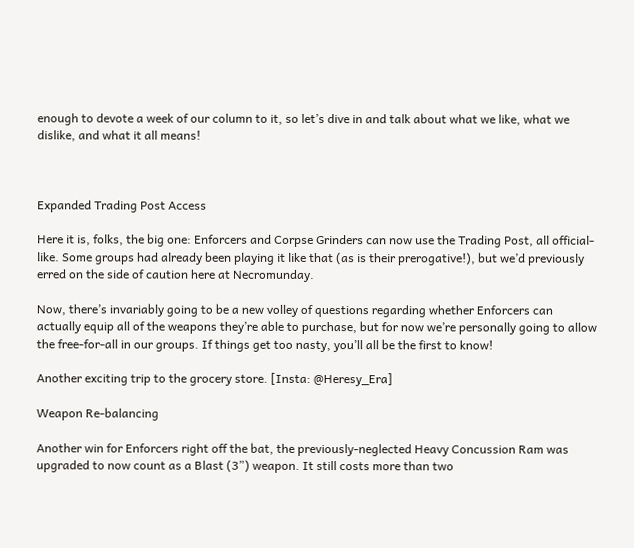enough to devote a week of our column to it, so let’s dive in and talk about what we like, what we dislike, and what it all means!



Expanded Trading Post Access

Here it is, folks, the big one: Enforcers and Corpse Grinders can now use the Trading Post, all official-like. Some groups had already been playing it like that (as is their prerogative!), but we’d previously erred on the side of caution here at Necromunday.

Now, there’s invariably going to be a new volley of questions regarding whether Enforcers can actually equip all of the weapons they’re able to purchase, but for now we’re personally going to allow the free-for-all in our groups. If things get too nasty, you’ll all be the first to know!

Another exciting trip to the grocery store. [Insta: @Heresy_Era]

Weapon Re-balancing

Another win for Enforcers right off the bat, the previously-neglected Heavy Concussion Ram was upgraded to now count as a Blast (3”) weapon. It still costs more than two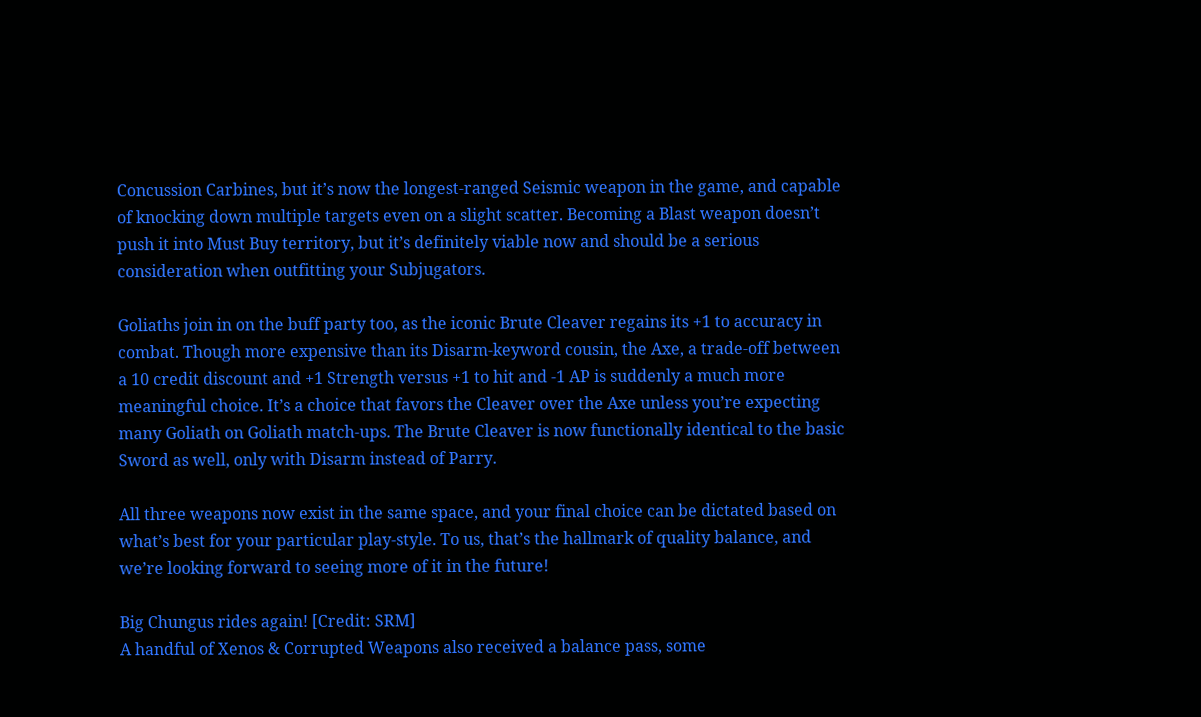Concussion Carbines, but it’s now the longest-ranged Seismic weapon in the game, and capable of knocking down multiple targets even on a slight scatter. Becoming a Blast weapon doesn’t push it into Must Buy territory, but it’s definitely viable now and should be a serious consideration when outfitting your Subjugators.

Goliaths join in on the buff party too, as the iconic Brute Cleaver regains its +1 to accuracy in combat. Though more expensive than its Disarm-keyword cousin, the Axe, a trade-off between a 10 credit discount and +1 Strength versus +1 to hit and -1 AP is suddenly a much more meaningful choice. It’s a choice that favors the Cleaver over the Axe unless you’re expecting many Goliath on Goliath match-ups. The Brute Cleaver is now functionally identical to the basic Sword as well, only with Disarm instead of Parry.

All three weapons now exist in the same space, and your final choice can be dictated based on what’s best for your particular play-style. To us, that’s the hallmark of quality balance, and we’re looking forward to seeing more of it in the future!

Big Chungus rides again! [Credit: SRM]
A handful of Xenos & Corrupted Weapons also received a balance pass, some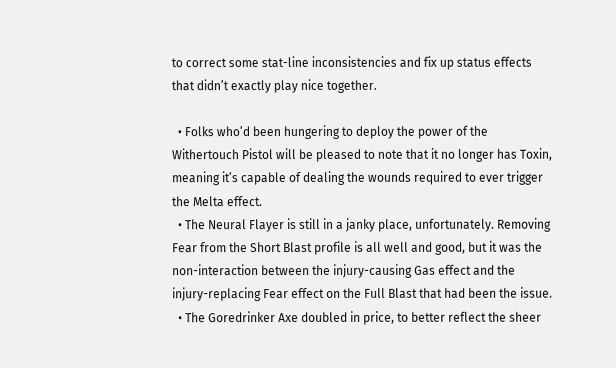to correct some stat-line inconsistencies and fix up status effects that didn’t exactly play nice together.

  • Folks who’d been hungering to deploy the power of the Withertouch Pistol will be pleased to note that it no longer has Toxin, meaning it’s capable of dealing the wounds required to ever trigger the Melta effect.
  • The Neural Flayer is still in a janky place, unfortunately. Removing Fear from the Short Blast profile is all well and good, but it was the non-interaction between the injury-causing Gas effect and the injury-replacing Fear effect on the Full Blast that had been the issue.
  • The Goredrinker Axe doubled in price, to better reflect the sheer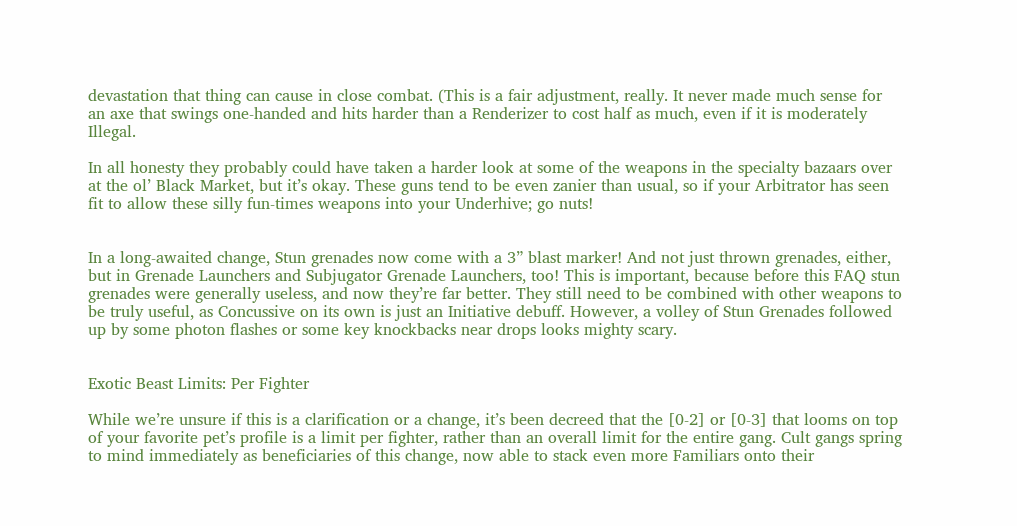devastation that thing can cause in close combat. (This is a fair adjustment, really. It never made much sense for an axe that swings one-handed and hits harder than a Renderizer to cost half as much, even if it is moderately Illegal.

In all honesty they probably could have taken a harder look at some of the weapons in the specialty bazaars over at the ol’ Black Market, but it’s okay. These guns tend to be even zanier than usual, so if your Arbitrator has seen fit to allow these silly fun-times weapons into your Underhive; go nuts!


In a long-awaited change, Stun grenades now come with a 3” blast marker! And not just thrown grenades, either, but in Grenade Launchers and Subjugator Grenade Launchers, too! This is important, because before this FAQ stun grenades were generally useless, and now they’re far better. They still need to be combined with other weapons to be truly useful, as Concussive on its own is just an Initiative debuff. However, a volley of Stun Grenades followed up by some photon flashes or some key knockbacks near drops looks mighty scary.


Exotic Beast Limits: Per Fighter

While we’re unsure if this is a clarification or a change, it’s been decreed that the [0-2] or [0-3] that looms on top of your favorite pet’s profile is a limit per fighter, rather than an overall limit for the entire gang. Cult gangs spring to mind immediately as beneficiaries of this change, now able to stack even more Familiars onto their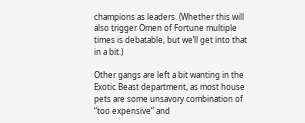champions as leaders. (Whether this will also trigger Omen of Fortune multiple times is debatable, but we’ll get into that in a bit.)

Other gangs are left a bit wanting in the Exotic Beast department, as most house pets are some unsavory combination of “too expensive” and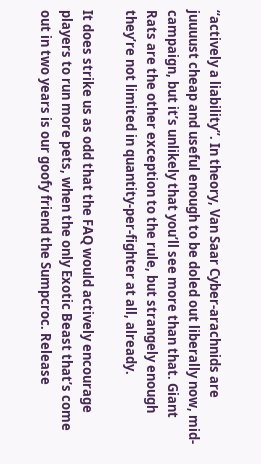“actively a liability”. In theory, Van Saar Cyber-arachnids are juuuust cheap and useful enough to be doled out liberally now, mid-campaign, but it’s unlikely that you’ll see more than that. Giant Rats are the other exception to the rule, but strangely enough they’re not limited in quantity-per-fighter at all, already.

It does strike us as odd that the FAQ would actively encourage players to run more pets, when the only Exotic Beast that’s come out in two years is our goofy friend the Sumpcroc. Release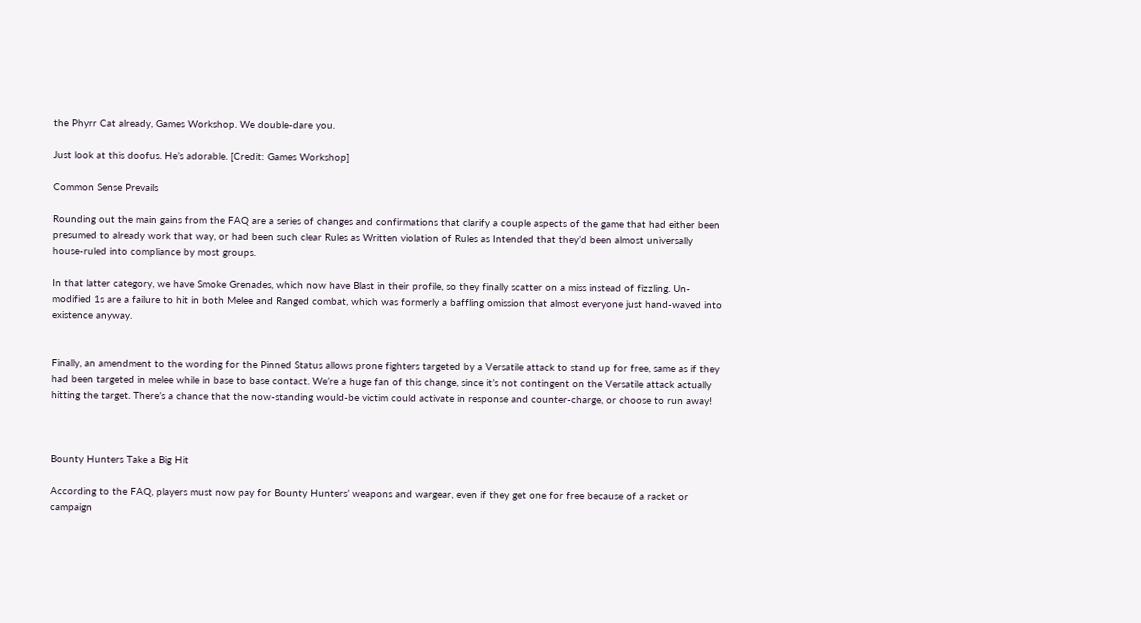the Phyrr Cat already, Games Workshop. We double-dare you.

Just look at this doofus. He’s adorable. [Credit: Games Workshop]

Common Sense Prevails

Rounding out the main gains from the FAQ are a series of changes and confirmations that clarify a couple aspects of the game that had either been presumed to already work that way, or had been such clear Rules as Written violation of Rules as Intended that they’d been almost universally house-ruled into compliance by most groups.

In that latter category, we have Smoke Grenades, which now have Blast in their profile, so they finally scatter on a miss instead of fizzling. Un-modified 1s are a failure to hit in both Melee and Ranged combat, which was formerly a baffling omission that almost everyone just hand-waved into existence anyway.


Finally, an amendment to the wording for the Pinned Status allows prone fighters targeted by a Versatile attack to stand up for free, same as if they had been targeted in melee while in base to base contact. We’re a huge fan of this change, since it’s not contingent on the Versatile attack actually hitting the target. There’s a chance that the now-standing would-be victim could activate in response and counter-charge, or choose to run away!



Bounty Hunters Take a Big Hit

According to the FAQ, players must now pay for Bounty Hunters’ weapons and wargear, even if they get one for free because of a racket or campaign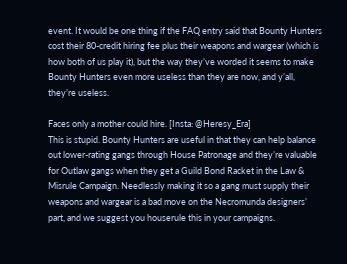event. It would be one thing if the FAQ entry said that Bounty Hunters cost their 80-credit hiring fee plus their weapons and wargear (which is how both of us play it), but the way they’ve worded it seems to make Bounty Hunters even more useless than they are now, and y’all, they’re useless.

Faces only a mother could hire. [Insta: @Heresy_Era]
This is stupid. Bounty Hunters are useful in that they can help balance out lower-rating gangs through House Patronage and they’re valuable for Outlaw gangs when they get a Guild Bond Racket in the Law & Misrule Campaign. Needlessly making it so a gang must supply their weapons and wargear is a bad move on the Necromunda designers’ part, and we suggest you houserule this in your campaigns.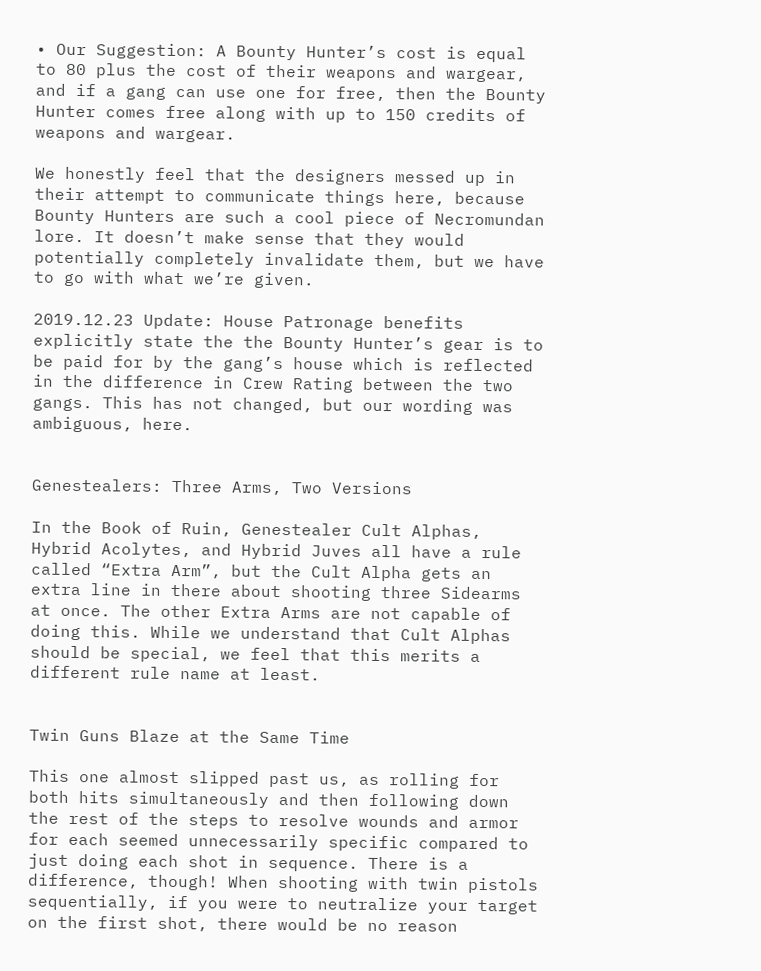• Our Suggestion: A Bounty Hunter’s cost is equal to 80 plus the cost of their weapons and wargear, and if a gang can use one for free, then the Bounty Hunter comes free along with up to 150 credits of weapons and wargear.

We honestly feel that the designers messed up in their attempt to communicate things here, because Bounty Hunters are such a cool piece of Necromundan lore. It doesn’t make sense that they would potentially completely invalidate them, but we have to go with what we’re given.

2019.12.23 Update: House Patronage benefits explicitly state the the Bounty Hunter’s gear is to be paid for by the gang’s house which is reflected in the difference in Crew Rating between the two gangs. This has not changed, but our wording was ambiguous, here.


Genestealers: Three Arms, Two Versions

In the Book of Ruin, Genestealer Cult Alphas, Hybrid Acolytes, and Hybrid Juves all have a rule called “Extra Arm”, but the Cult Alpha gets an extra line in there about shooting three Sidearms at once. The other Extra Arms are not capable of doing this. While we understand that Cult Alphas should be special, we feel that this merits a different rule name at least.


Twin Guns Blaze at the Same Time

This one almost slipped past us, as rolling for both hits simultaneously and then following down the rest of the steps to resolve wounds and armor for each seemed unnecessarily specific compared to just doing each shot in sequence. There is a difference, though! When shooting with twin pistols sequentially, if you were to neutralize your target on the first shot, there would be no reason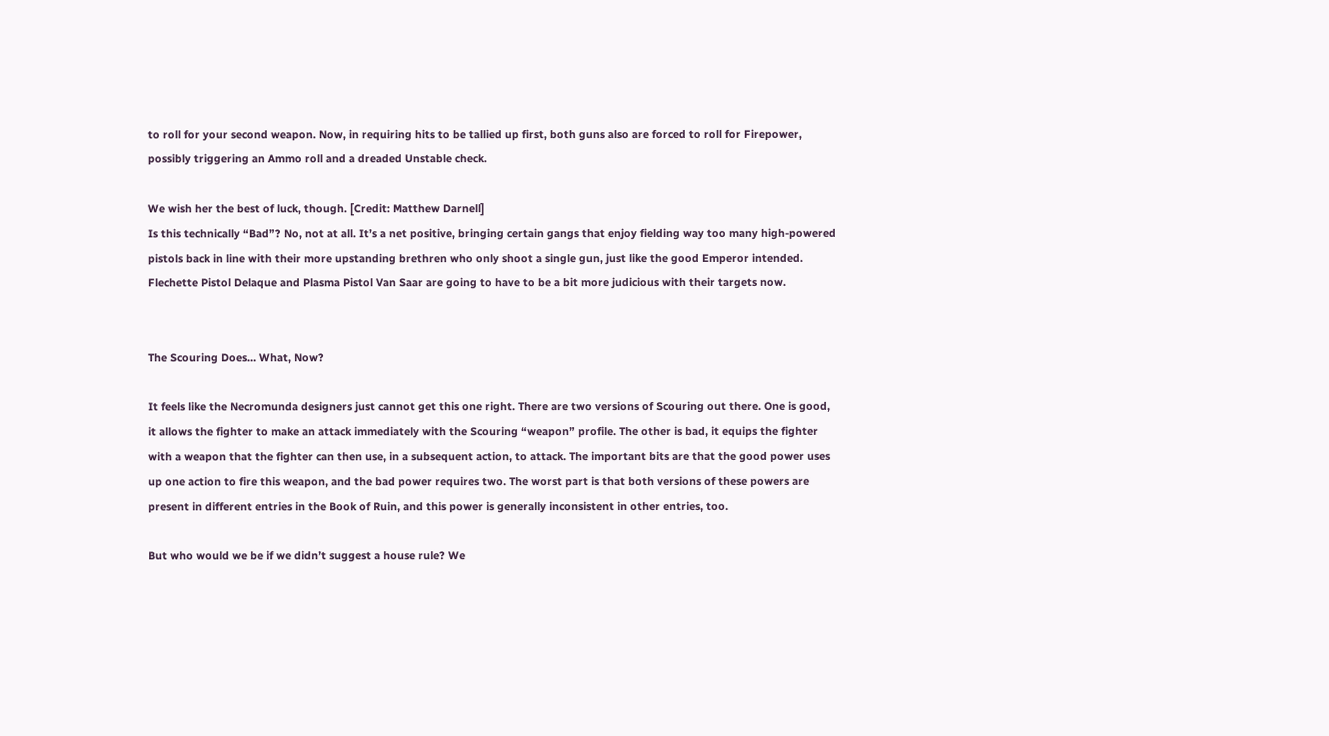to roll for your second weapon. Now, in requiring hits to be tallied up first, both guns also are forced to roll for Firepower, possibly triggering an Ammo roll and a dreaded Unstable check.

We wish her the best of luck, though. [Credit: Matthew Darnell]
Is this technically “Bad”? No, not at all. It’s a net positive, bringing certain gangs that enjoy fielding way too many high-powered pistols back in line with their more upstanding brethren who only shoot a single gun, just like the good Emperor intended. Flechette Pistol Delaque and Plasma Pistol Van Saar are going to have to be a bit more judicious with their targets now.


The Scouring Does… What, Now?

It feels like the Necromunda designers just cannot get this one right. There are two versions of Scouring out there. One is good, it allows the fighter to make an attack immediately with the Scouring “weapon” profile. The other is bad, it equips the fighter with a weapon that the fighter can then use, in a subsequent action, to attack. The important bits are that the good power uses up one action to fire this weapon, and the bad power requires two. The worst part is that both versions of these powers are present in different entries in the Book of Ruin, and this power is generally inconsistent in other entries, too.

But who would we be if we didn’t suggest a house rule? We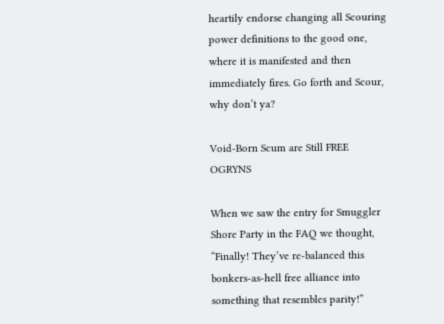heartily endorse changing all Scouring power definitions to the good one, where it is manifested and then immediately fires. Go forth and Scour, why don’t ya?

Void-Born Scum are Still FREE OGRYNS

When we saw the entry for Smuggler Shore Party in the FAQ we thought, “Finally! They’ve re-balanced this bonkers-as-hell free alliance into something that resembles parity!”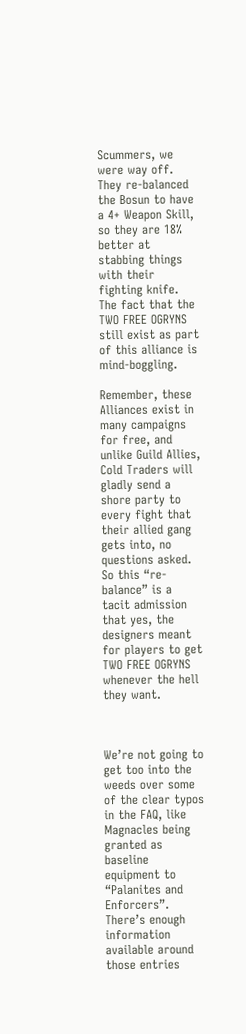Scummers, we were way off. They re-balanced the Bosun to have a 4+ Weapon Skill, so they are 18% better at stabbing things with their fighting knife. The fact that the TWO FREE OGRYNS still exist as part of this alliance is mind-boggling.

Remember, these Alliances exist in many campaigns for free, and unlike Guild Allies, Cold Traders will gladly send a shore party to every fight that their allied gang gets into, no questions asked. So this “re-balance” is a tacit admission that yes, the designers meant for players to get TWO FREE OGRYNS whenever the hell they want.



We’re not going to get too into the weeds over some of the clear typos in the FAQ, like Magnacles being granted as baseline equipment to “Palanites and Enforcers”. There’s enough information available around those entries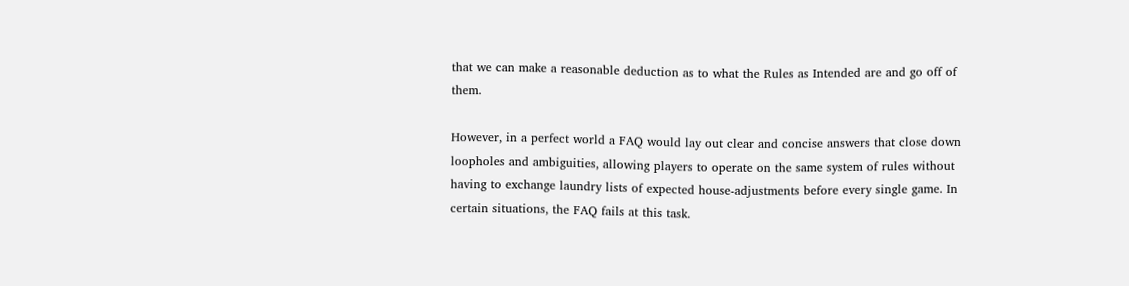that we can make a reasonable deduction as to what the Rules as Intended are and go off of them.

However, in a perfect world a FAQ would lay out clear and concise answers that close down loopholes and ambiguities, allowing players to operate on the same system of rules without having to exchange laundry lists of expected house-adjustments before every single game. In certain situations, the FAQ fails at this task.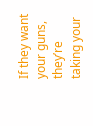If they want your guns, they’re taking your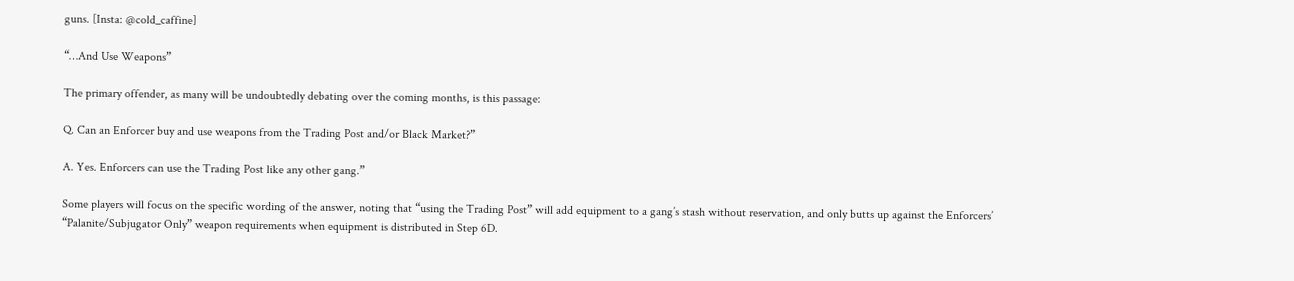guns. [Insta: @cold_caffine]

“…And Use Weapons”

The primary offender, as many will be undoubtedly debating over the coming months, is this passage:

Q. Can an Enforcer buy and use weapons from the Trading Post and/or Black Market?”

A. Yes. Enforcers can use the Trading Post like any other gang.”

Some players will focus on the specific wording of the answer, noting that “using the Trading Post” will add equipment to a gang’s stash without reservation, and only butts up against the Enforcers’ “Palanite/Subjugator Only” weapon requirements when equipment is distributed in Step 6D.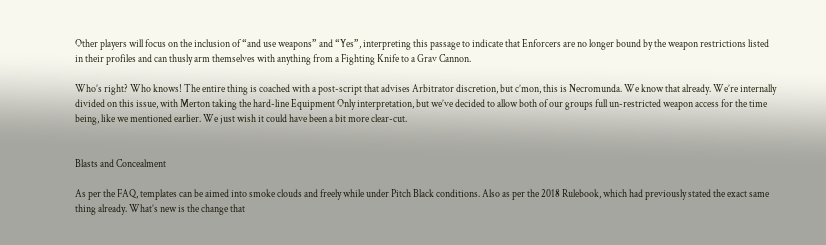Other players will focus on the inclusion of “and use weapons” and “Yes”, interpreting this passage to indicate that Enforcers are no longer bound by the weapon restrictions listed in their profiles and can thusly arm themselves with anything from a Fighting Knife to a Grav Cannon.

Who’s right? Who knows! The entire thing is coached with a post-script that advises Arbitrator discretion, but c’mon, this is Necromunda. We know that already. We’re internally divided on this issue, with Merton taking the hard-line Equipment Only interpretation, but we’ve decided to allow both of our groups full un-restricted weapon access for the time being, like we mentioned earlier. We just wish it could have been a bit more clear-cut.


Blasts and Concealment

As per the FAQ, templates can be aimed into smoke clouds and freely while under Pitch Black conditions. Also as per the 2018 Rulebook, which had previously stated the exact same thing already. What’s new is the change that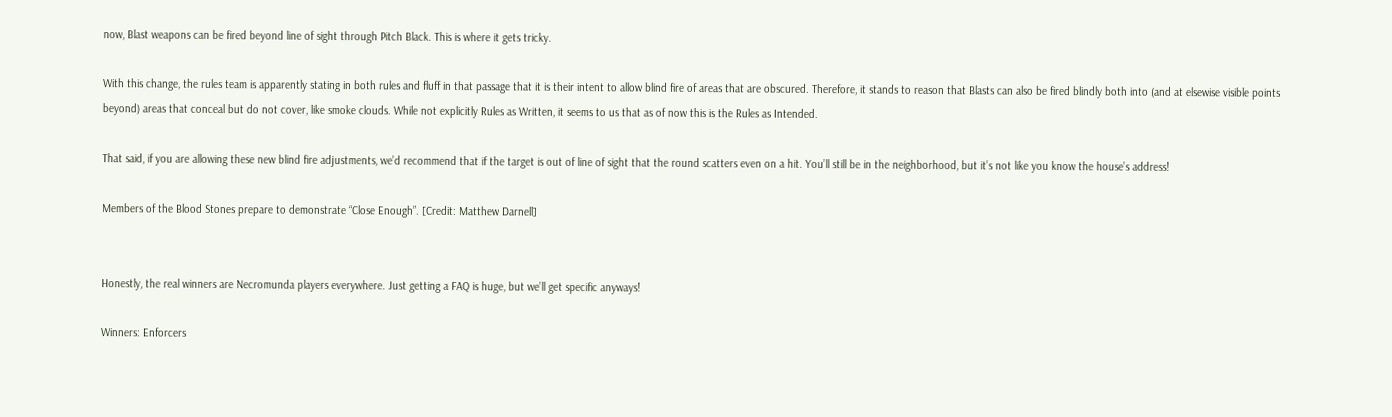now, Blast weapons can be fired beyond line of sight through Pitch Black. This is where it gets tricky.

With this change, the rules team is apparently stating in both rules and fluff in that passage that it is their intent to allow blind fire of areas that are obscured. Therefore, it stands to reason that Blasts can also be fired blindly both into (and at elsewise visible points beyond) areas that conceal but do not cover, like smoke clouds. While not explicitly Rules as Written, it seems to us that as of now this is the Rules as Intended.

That said, if you are allowing these new blind fire adjustments, we’d recommend that if the target is out of line of sight that the round scatters even on a hit. You’ll still be in the neighborhood, but it’s not like you know the house’s address!

Members of the Blood Stones prepare to demonstrate “Close Enough”. [Credit: Matthew Darnell]


Honestly, the real winners are Necromunda players everywhere. Just getting a FAQ is huge, but we’ll get specific anyways!

Winners: Enforcers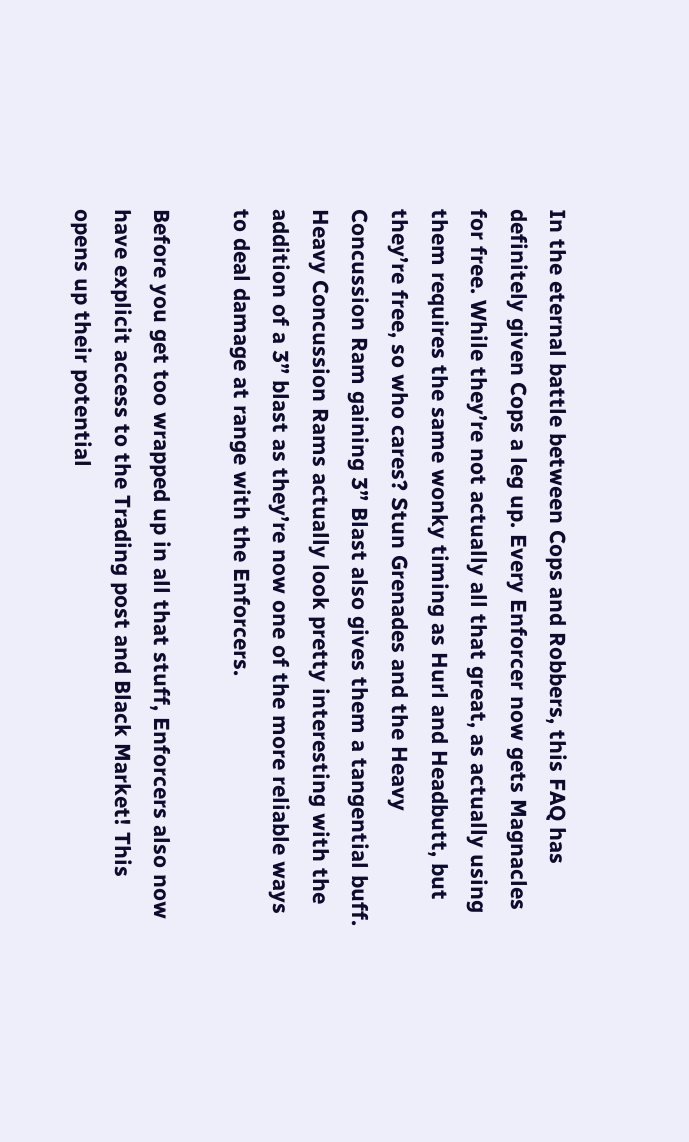In the eternal battle between Cops and Robbers, this FAQ has definitely given Cops a leg up. Every Enforcer now gets Magnacles for free. While they’re not actually all that great, as actually using them requires the same wonky timing as Hurl and Headbutt, but they’re free, so who cares? Stun Grenades and the Heavy Concussion Ram gaining 3” Blast also gives them a tangential buff. Heavy Concussion Rams actually look pretty interesting with the addition of a 3” blast as they’re now one of the more reliable ways to deal damage at range with the Enforcers.

Before you get too wrapped up in all that stuff, Enforcers also now have explicit access to the Trading post and Black Market! This opens up their potential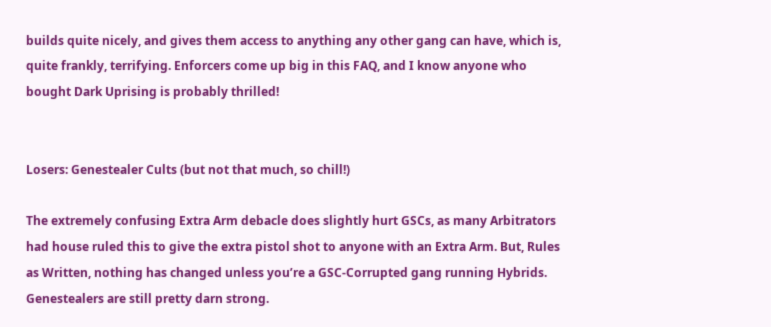builds quite nicely, and gives them access to anything any other gang can have, which is, quite frankly, terrifying. Enforcers come up big in this FAQ, and I know anyone who bought Dark Uprising is probably thrilled!


Losers: Genestealer Cults (but not that much, so chill!)

The extremely confusing Extra Arm debacle does slightly hurt GSCs, as many Arbitrators had house ruled this to give the extra pistol shot to anyone with an Extra Arm. But, Rules as Written, nothing has changed unless you’re a GSC-Corrupted gang running Hybrids. Genestealers are still pretty darn strong.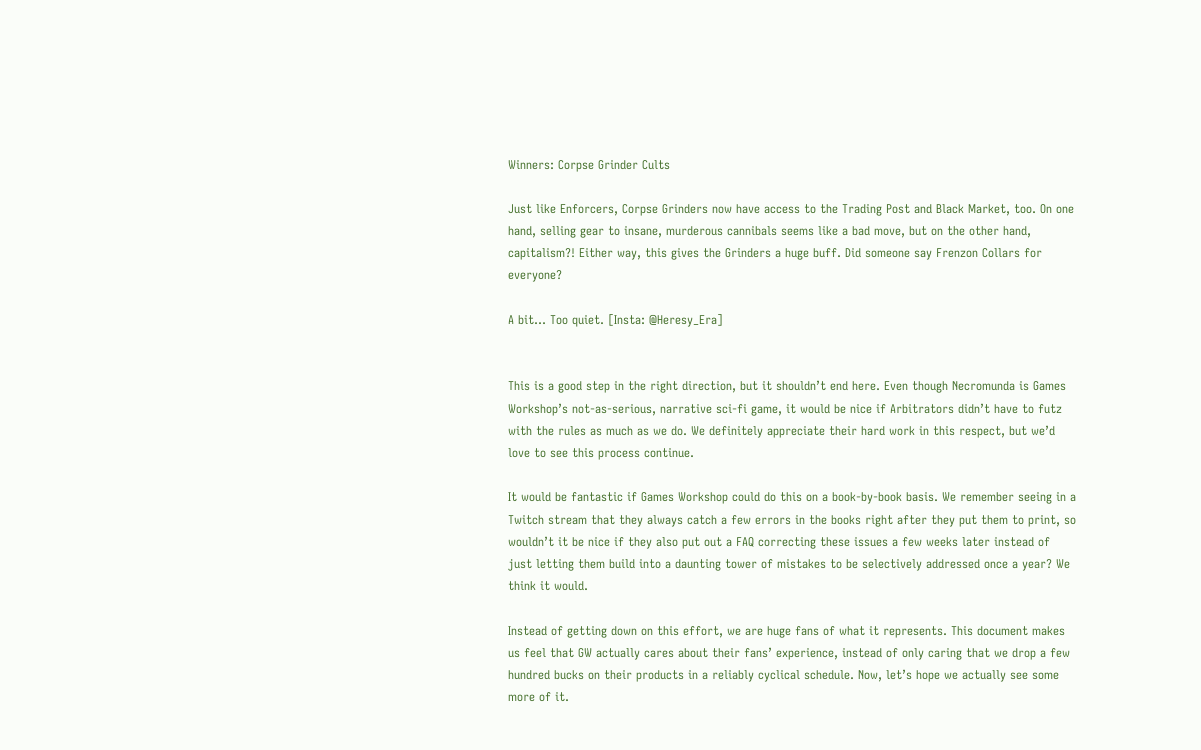Winners: Corpse Grinder Cults

Just like Enforcers, Corpse Grinders now have access to the Trading Post and Black Market, too. On one hand, selling gear to insane, murderous cannibals seems like a bad move, but on the other hand, capitalism?! Either way, this gives the Grinders a huge buff. Did someone say Frenzon Collars for everyone?

A bit… Too quiet. [Insta: @Heresy_Era]


This is a good step in the right direction, but it shouldn’t end here. Even though Necromunda is Games Workshop’s not-as-serious, narrative sci-fi game, it would be nice if Arbitrators didn’t have to futz with the rules as much as we do. We definitely appreciate their hard work in this respect, but we’d love to see this process continue.

It would be fantastic if Games Workshop could do this on a book-by-book basis. We remember seeing in a Twitch stream that they always catch a few errors in the books right after they put them to print, so wouldn’t it be nice if they also put out a FAQ correcting these issues a few weeks later instead of just letting them build into a daunting tower of mistakes to be selectively addressed once a year? We think it would.

Instead of getting down on this effort, we are huge fans of what it represents. This document makes us feel that GW actually cares about their fans’ experience, instead of only caring that we drop a few hundred bucks on their products in a reliably cyclical schedule. Now, let’s hope we actually see some more of it.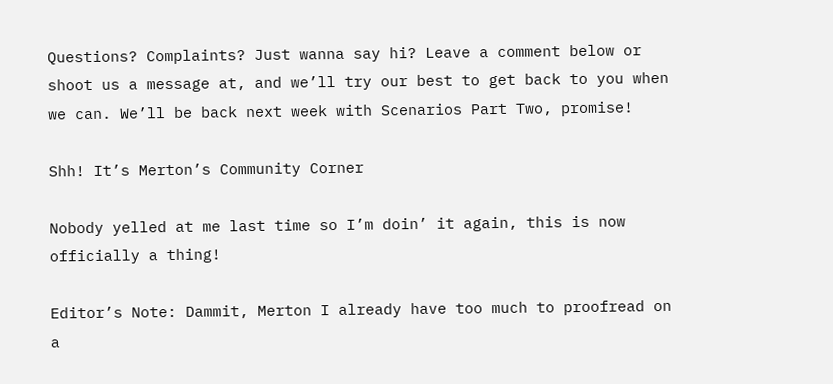Questions? Complaints? Just wanna say hi? Leave a comment below or shoot us a message at, and we’ll try our best to get back to you when we can. We’ll be back next week with Scenarios Part Two, promise!

Shh! It’s Merton’s Community Corner

Nobody yelled at me last time so I’m doin’ it again, this is now officially a thing!

Editor’s Note: Dammit, Merton I already have too much to proofread on a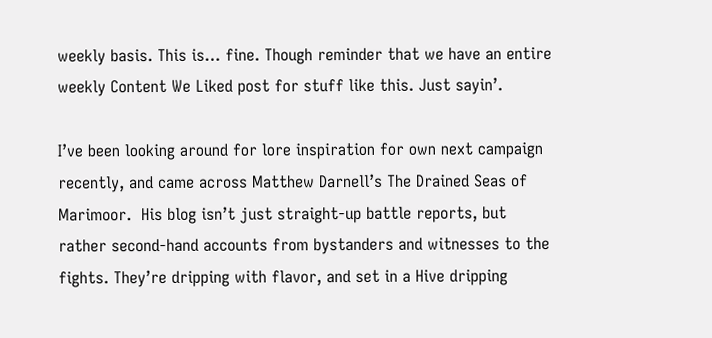weekly basis. This is… fine. Though reminder that we have an entire weekly Content We Liked post for stuff like this. Just sayin’.

I’ve been looking around for lore inspiration for own next campaign recently, and came across Matthew Darnell’s The Drained Seas of Marimoor.  His blog isn’t just straight-up battle reports, but rather second-hand accounts from bystanders and witnesses to the fights. They’re dripping with flavor, and set in a Hive dripping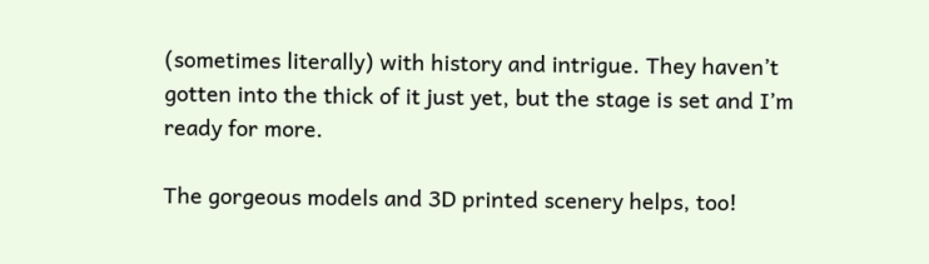(sometimes literally) with history and intrigue. They haven’t gotten into the thick of it just yet, but the stage is set and I’m ready for more.

The gorgeous models and 3D printed scenery helps, too!